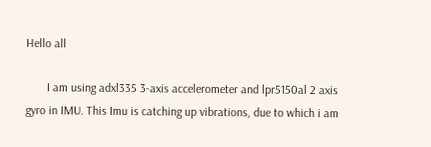Hello all

       I am using adxl335 3-axis accelerometer and lpr5150al 2 axis gyro in IMU. This Imu is catching up vibrations, due to which i am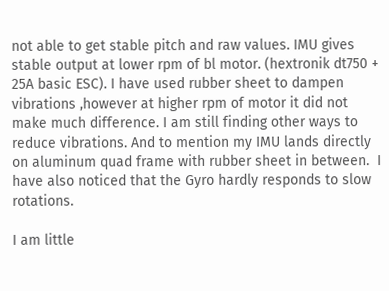not able to get stable pitch and raw values. IMU gives stable output at lower rpm of bl motor. (hextronik dt750 + 25A basic ESC). I have used rubber sheet to dampen vibrations ,however at higher rpm of motor it did not make much difference. I am still finding other ways to reduce vibrations. And to mention my IMU lands directly on aluminum quad frame with rubber sheet in between.  I have also noticed that the Gyro hardly responds to slow rotations.

I am little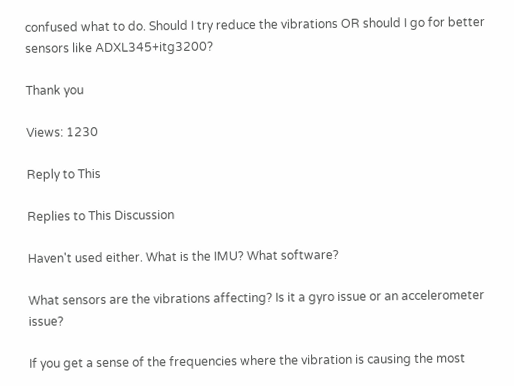confused what to do. Should I try reduce the vibrations OR should I go for better sensors like ADXL345+itg3200?

Thank you

Views: 1230

Reply to This

Replies to This Discussion

Haven't used either. What is the IMU? What software?

What sensors are the vibrations affecting? Is it a gyro issue or an accelerometer issue?

If you get a sense of the frequencies where the vibration is causing the most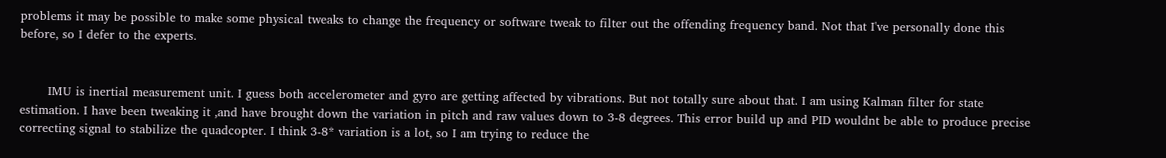problems it may be possible to make some physical tweaks to change the frequency or software tweak to filter out the offending frequency band. Not that I've personally done this before, so I defer to the experts.


       IMU is inertial measurement unit. I guess both accelerometer and gyro are getting affected by vibrations. But not totally sure about that. I am using Kalman filter for state estimation. I have been tweaking it ,and have brought down the variation in pitch and raw values down to 3-8 degrees. This error build up and PID wouldnt be able to produce precise correcting signal to stabilize the quadcopter. I think 3-8* variation is a lot, so I am trying to reduce the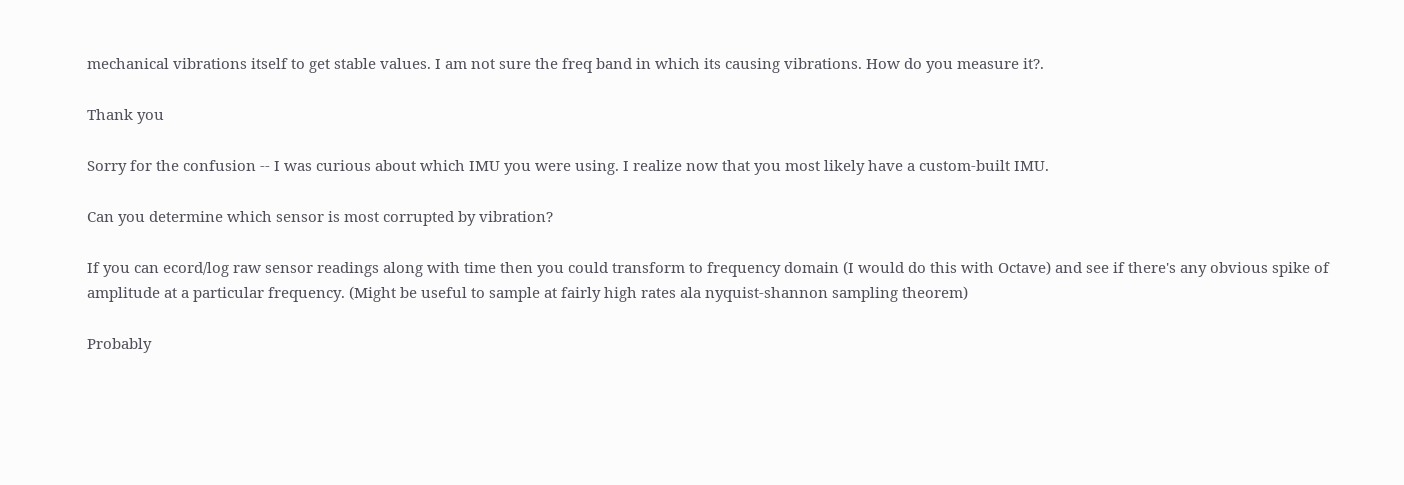mechanical vibrations itself to get stable values. I am not sure the freq band in which its causing vibrations. How do you measure it?.

Thank you

Sorry for the confusion -- I was curious about which IMU you were using. I realize now that you most likely have a custom-built IMU.

Can you determine which sensor is most corrupted by vibration?

If you can ecord/log raw sensor readings along with time then you could transform to frequency domain (I would do this with Octave) and see if there's any obvious spike of amplitude at a particular frequency. (Might be useful to sample at fairly high rates ala nyquist-shannon sampling theorem)

Probably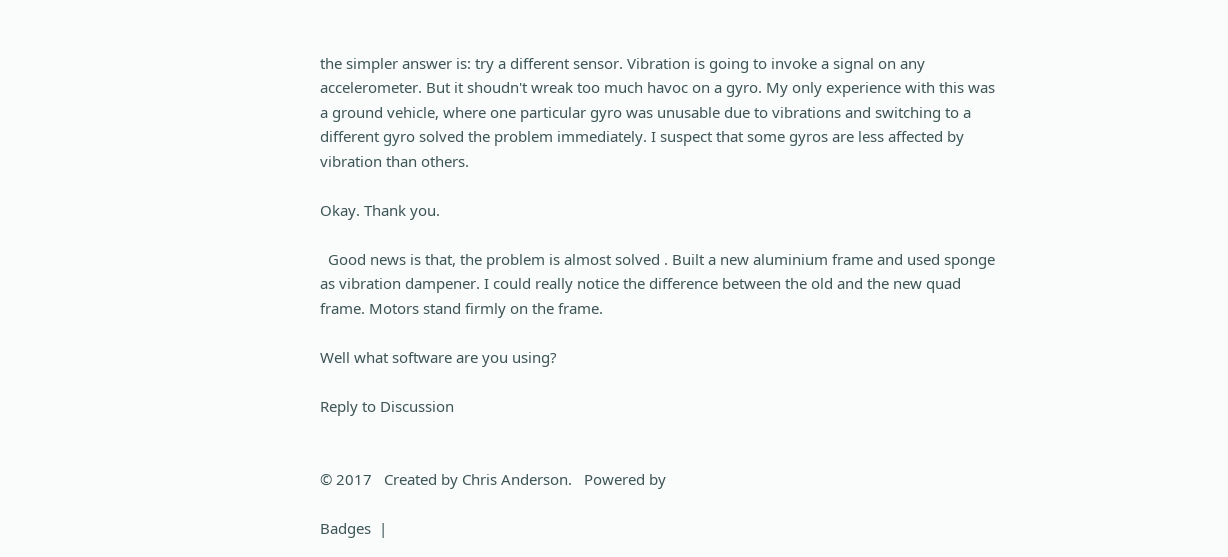the simpler answer is: try a different sensor. Vibration is going to invoke a signal on any accelerometer. But it shoudn't wreak too much havoc on a gyro. My only experience with this was a ground vehicle, where one particular gyro was unusable due to vibrations and switching to a different gyro solved the problem immediately. I suspect that some gyros are less affected by vibration than others.

Okay. Thank you.

  Good news is that, the problem is almost solved . Built a new aluminium frame and used sponge as vibration dampener. I could really notice the difference between the old and the new quad frame. Motors stand firmly on the frame.

Well what software are you using?

Reply to Discussion


© 2017   Created by Chris Anderson.   Powered by

Badges  |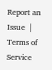Report an Issue  |  Terms of Service